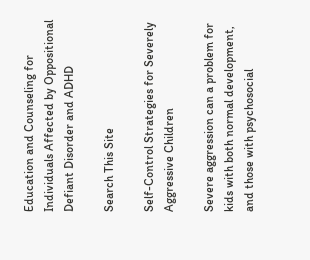Education and Counseling for Individuals Affected by Oppositional Defiant Disorder and ADHD

Search This Site

Self-Control Strategies for Severely Aggressive Children

Severe aggression can a problem for kids with both normal development, and those with psychosocial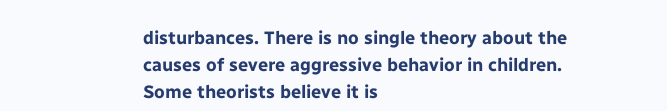disturbances. There is no single theory about the causes of severe aggressive behavior in children. Some theorists believe it is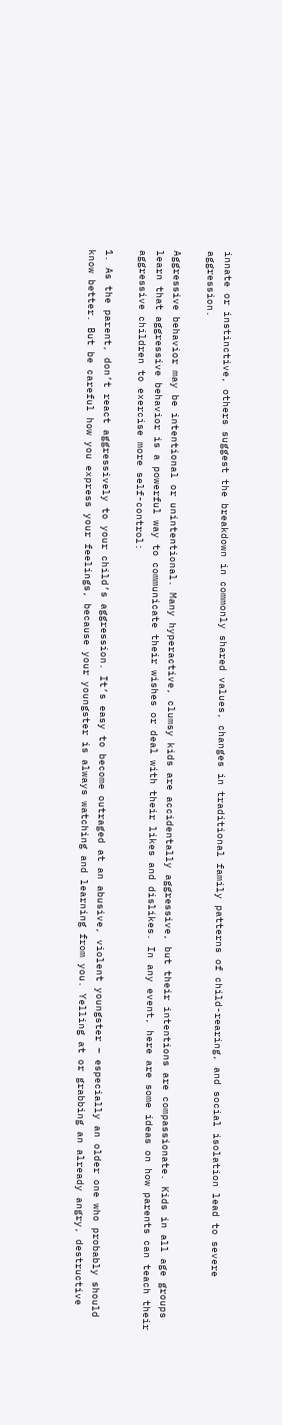innate or instinctive, others suggest the breakdown in commonly shared values, changes in traditional family patterns of child-rearing, and social isolation lead to severe aggression.

Aggressive behavior may be intentional or unintentional. Many hyperactive, clumsy kids are accidentally aggressive, but their intentions are compassionate. Kids in all age groups learn that aggressive behavior is a powerful way to communicate their wishes or deal with their likes and dislikes. In any event, here are some ideas on how parents can teach their aggressive children to exercise more self-control:

1. As the parent, don’t react aggressively to your child’s aggression. It’s easy to become outraged at an abusive, violent youngster – especially an older one who probably should know better. But be careful how you express your feelings, because your youngster is always watching and learning from you. Yelling at or grabbing an already angry, destructive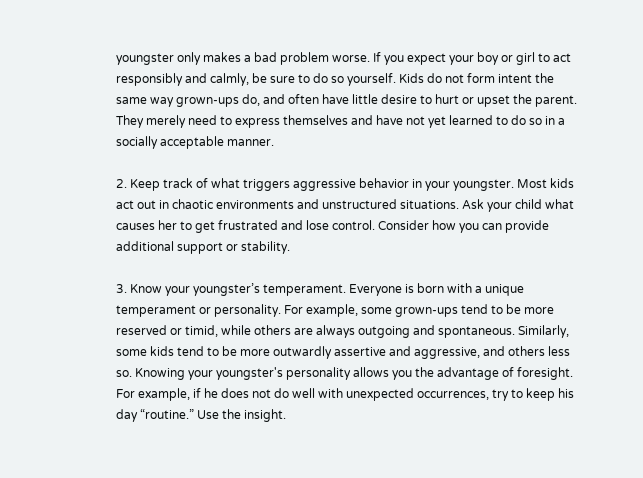youngster only makes a bad problem worse. If you expect your boy or girl to act responsibly and calmly, be sure to do so yourself. Kids do not form intent the same way grown-ups do, and often have little desire to hurt or upset the parent. They merely need to express themselves and have not yet learned to do so in a socially acceptable manner.

2. Keep track of what triggers aggressive behavior in your youngster. Most kids act out in chaotic environments and unstructured situations. Ask your child what causes her to get frustrated and lose control. Consider how you can provide additional support or stability.

3. Know your youngster’s temperament. Everyone is born with a unique temperament or personality. For example, some grown-ups tend to be more reserved or timid, while others are always outgoing and spontaneous. Similarly, some kids tend to be more outwardly assertive and aggressive, and others less so. Knowing your youngster's personality allows you the advantage of foresight. For example, if he does not do well with unexpected occurrences, try to keep his day “routine.” Use the insight.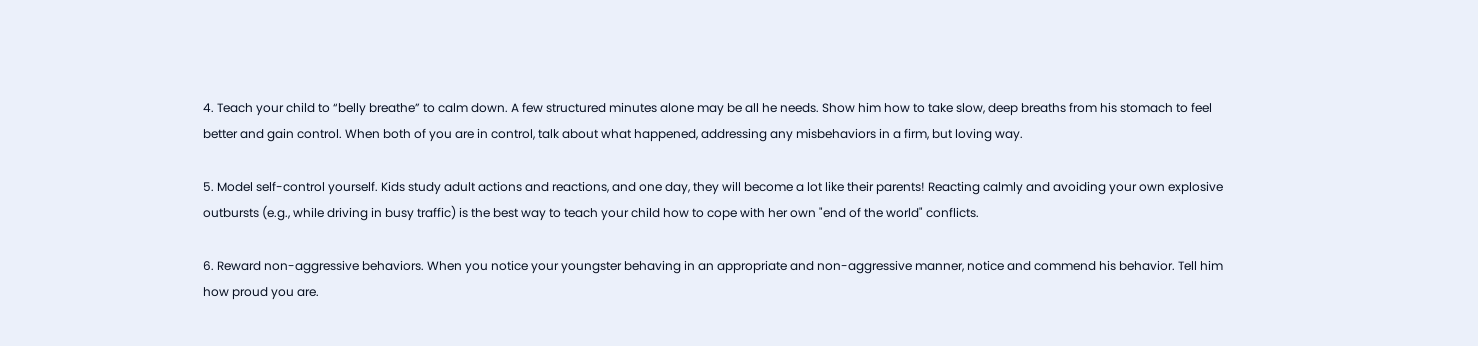4. Teach your child to “belly breathe” to calm down. A few structured minutes alone may be all he needs. Show him how to take slow, deep breaths from his stomach to feel better and gain control. When both of you are in control, talk about what happened, addressing any misbehaviors in a firm, but loving way.

5. Model self-control yourself. Kids study adult actions and reactions, and one day, they will become a lot like their parents! Reacting calmly and avoiding your own explosive outbursts (e.g., while driving in busy traffic) is the best way to teach your child how to cope with her own "end of the world" conflicts.

6. Reward non-aggressive behaviors. When you notice your youngster behaving in an appropriate and non-aggressive manner, notice and commend his behavior. Tell him how proud you are.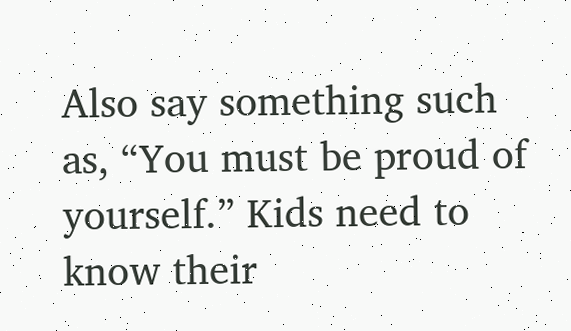Also say something such as, “You must be proud of yourself.” Kids need to know their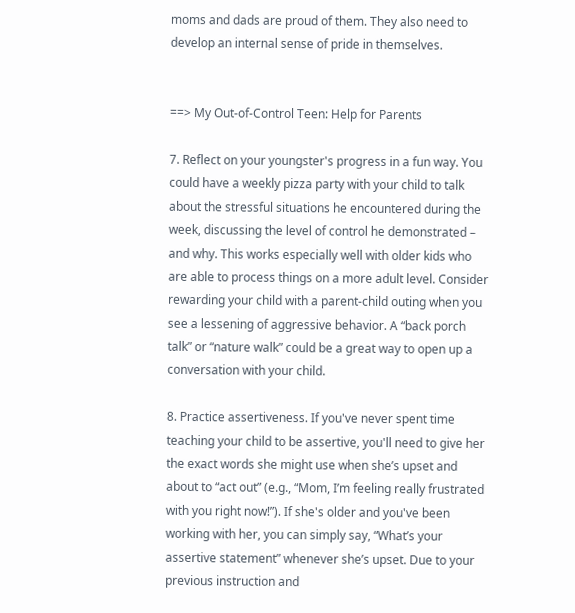moms and dads are proud of them. They also need to develop an internal sense of pride in themselves.


==> My Out-of-Control Teen: Help for Parents

7. Reflect on your youngster's progress in a fun way. You could have a weekly pizza party with your child to talk about the stressful situations he encountered during the week, discussing the level of control he demonstrated – and why. This works especially well with older kids who are able to process things on a more adult level. Consider rewarding your child with a parent-child outing when you see a lessening of aggressive behavior. A “back porch talk” or “nature walk” could be a great way to open up a conversation with your child.

8. Practice assertiveness. If you've never spent time teaching your child to be assertive, you'll need to give her the exact words she might use when she’s upset and about to “act out” (e.g., “Mom, I’m feeling really frustrated with you right now!”). If she's older and you've been working with her, you can simply say, “What’s your assertive statement” whenever she’s upset. Due to your previous instruction and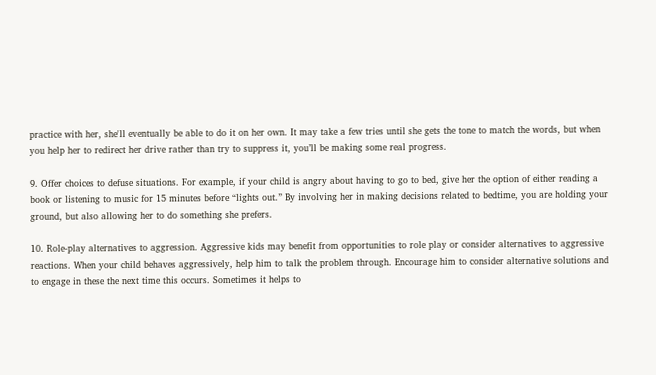practice with her, she'll eventually be able to do it on her own. It may take a few tries until she gets the tone to match the words, but when you help her to redirect her drive rather than try to suppress it, you’ll be making some real progress.

9. Offer choices to defuse situations. For example, if your child is angry about having to go to bed, give her the option of either reading a book or listening to music for 15 minutes before “lights out.” By involving her in making decisions related to bedtime, you are holding your ground, but also allowing her to do something she prefers.

10. Role-play alternatives to aggression. Aggressive kids may benefit from opportunities to role play or consider alternatives to aggressive reactions. When your child behaves aggressively, help him to talk the problem through. Encourage him to consider alternative solutions and to engage in these the next time this occurs. Sometimes it helps to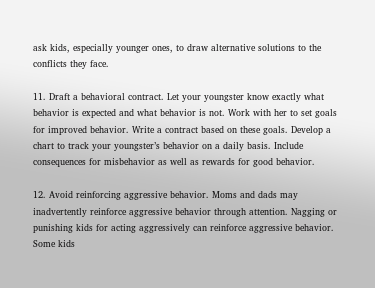ask kids, especially younger ones, to draw alternative solutions to the conflicts they face.

11. Draft a behavioral contract. Let your youngster know exactly what behavior is expected and what behavior is not. Work with her to set goals for improved behavior. Write a contract based on these goals. Develop a chart to track your youngster’s behavior on a daily basis. Include consequences for misbehavior as well as rewards for good behavior.

12. Avoid reinforcing aggressive behavior. Moms and dads may inadvertently reinforce aggressive behavior through attention. Nagging or punishing kids for acting aggressively can reinforce aggressive behavior. Some kids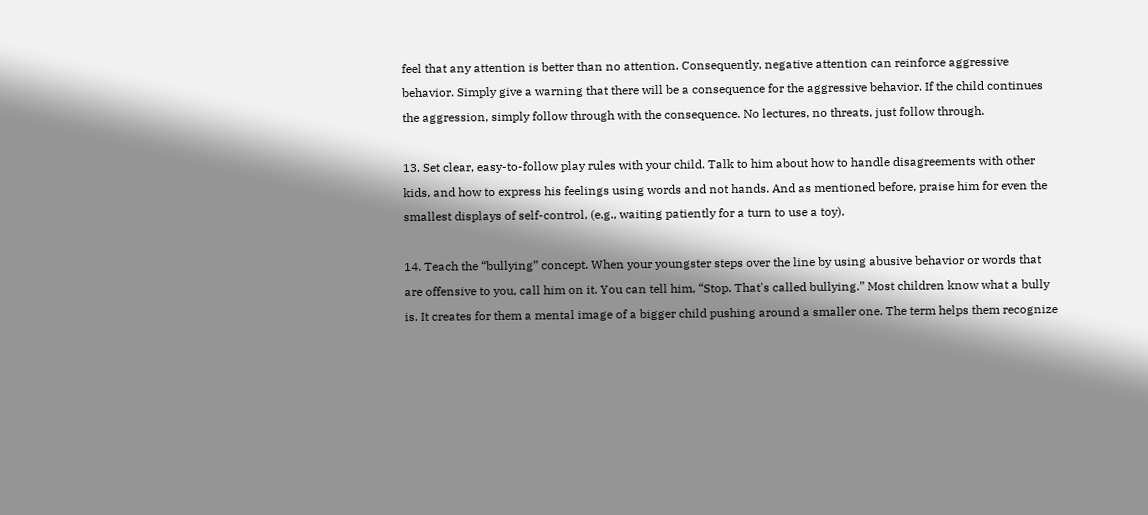feel that any attention is better than no attention. Consequently, negative attention can reinforce aggressive behavior. Simply give a warning that there will be a consequence for the aggressive behavior. If the child continues the aggression, simply follow through with the consequence. No lectures, no threats, just follow through.

13. Set clear, easy-to-follow play rules with your child. Talk to him about how to handle disagreements with other kids, and how to express his feelings using words and not hands. And as mentioned before, praise him for even the smallest displays of self-control, (e.g., waiting patiently for a turn to use a toy).

14. Teach the “bullying” concept. When your youngster steps over the line by using abusive behavior or words that are offensive to you, call him on it. You can tell him, “Stop. That's called bullying.” Most children know what a bully is. It creates for them a mental image of a bigger child pushing around a smaller one. The term helps them recognize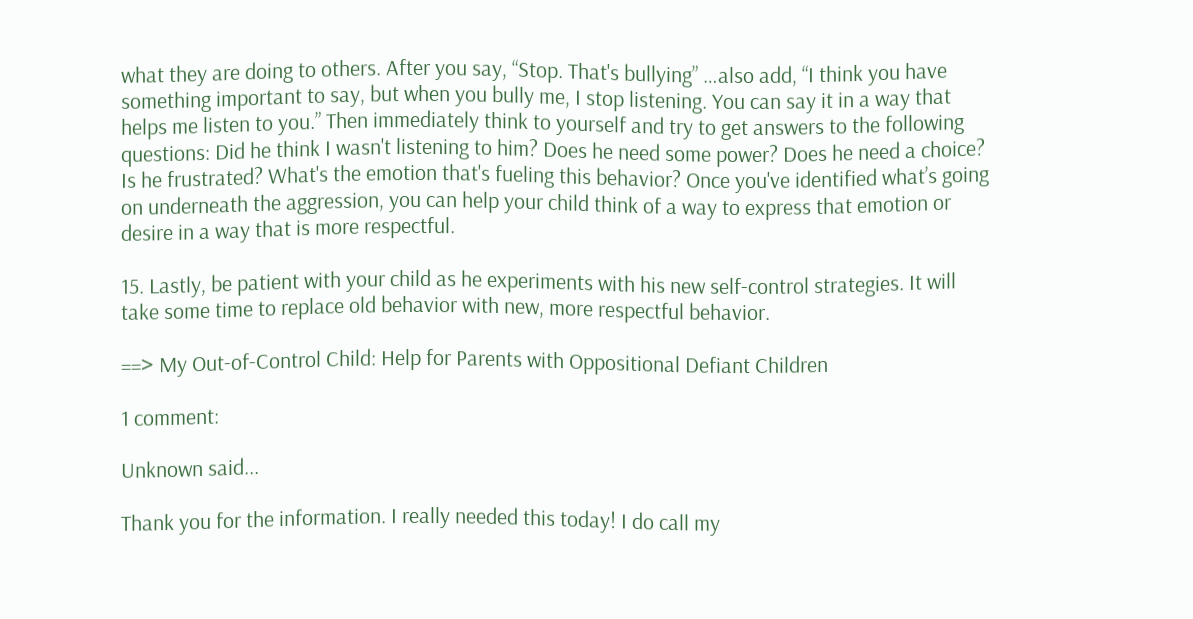what they are doing to others. After you say, “Stop. That's bullying” …also add, “I think you have something important to say, but when you bully me, I stop listening. You can say it in a way that helps me listen to you.” Then immediately think to yourself and try to get answers to the following questions: Did he think I wasn't listening to him? Does he need some power? Does he need a choice? Is he frustrated? What's the emotion that's fueling this behavior? Once you've identified what’s going on underneath the aggression, you can help your child think of a way to express that emotion or desire in a way that is more respectful.

15. Lastly, be patient with your child as he experiments with his new self-control strategies. It will take some time to replace old behavior with new, more respectful behavior.

==> My Out-of-Control Child: Help for Parents with Oppositional Defiant Children

1 comment:

Unknown said...

Thank you for the information. I really needed this today! I do call my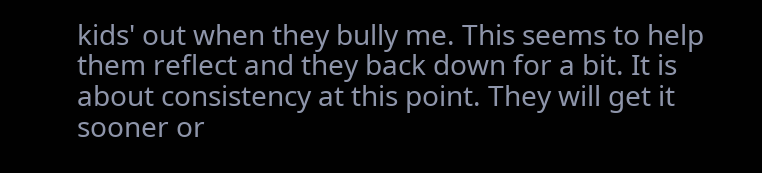kids' out when they bully me. This seems to help them reflect and they back down for a bit. It is about consistency at this point. They will get it sooner or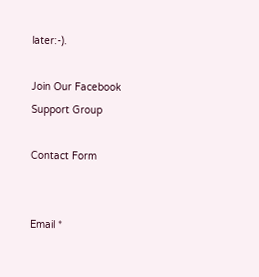later:-).

Join Our Facebook Support Group

Contact Form


Email *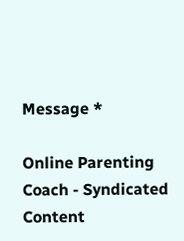Message *

Online Parenting Coach - Syndicated Content